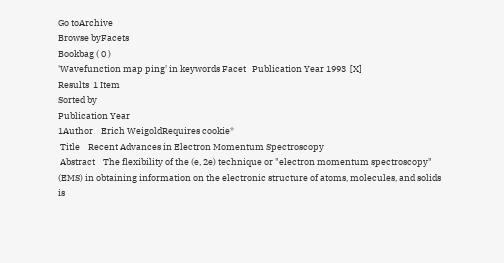Go toArchive
Browse byFacets
Bookbag ( 0 )
'Wavefunction map ping' in keywords Facet   Publication Year 1993  [X]
Results  1 Item
Sorted by
Publication Year
1Author    Erich WeigoldRequires cookie*
 Title    Recent Advances in Electron Momentum Spectroscopy
 Abstract    The flexibility of the (e, 2e) technique or "electron momentum spectroscopy" (EMS) in obtaining information on the electronic structure of atoms, molecules, and solids is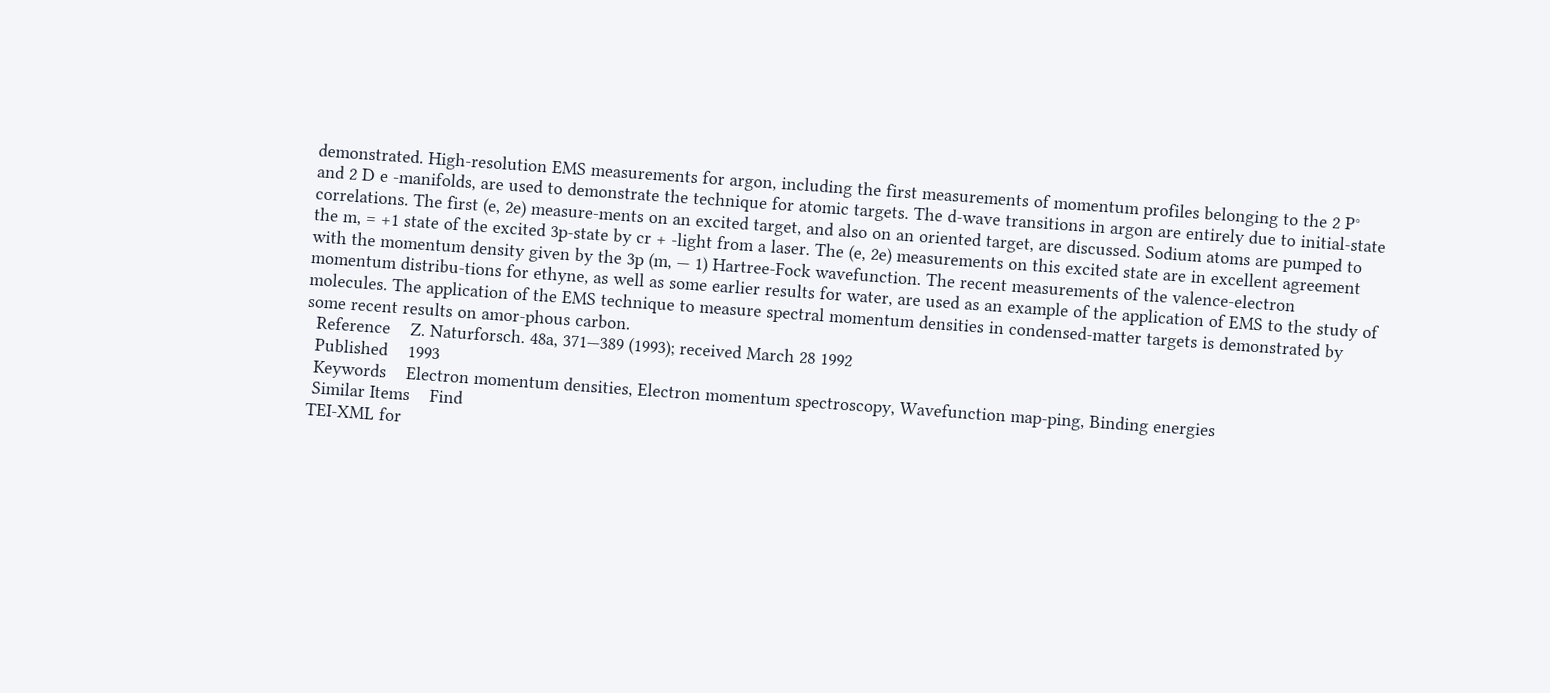demonstrated. High-resolution EMS measurements for argon, including the first measurements of momentum profiles belonging to the 2 P° and 2 D e -manifolds, are used to demonstrate the technique for atomic targets. The d-wave transitions in argon are entirely due to initial-state correlations. The first (e, 2e) measure-ments on an excited target, and also on an oriented target, are discussed. Sodium atoms are pumped to the m, = +1 state of the excited 3p-state by cr + -light from a laser. The (e, 2e) measurements on this excited state are in excellent agreement with the momentum density given by the 3p (m, — 1) Hartree-Fock wavefunction. The recent measurements of the valence-electron momentum distribu-tions for ethyne, as well as some earlier results for water, are used as an example of the application of EMS to the study of molecules. The application of the EMS technique to measure spectral momentum densities in condensed-matter targets is demonstrated by some recent results on amor-phous carbon.
  Reference    Z. Naturforsch. 48a, 371—389 (1993); received March 28 1992
  Published    1993
  Keywords    Electron momentum densities, Electron momentum spectroscopy, Wavefunction map-ping, Binding energies
  Similar Items    Find
 TEI-XML for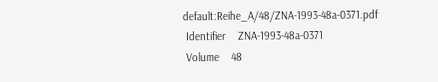default:Reihe_A/48/ZNA-1993-48a-0371.pdf
 Identifier    ZNA-1993-48a-0371
 Volume    48